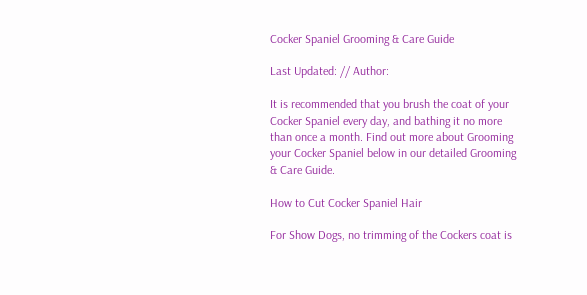Cocker Spaniel Grooming & Care Guide

Last Updated: // Author:

It is recommended that you brush the coat of your Cocker Spaniel every day, and bathing it no more than once a month. Find out more about Grooming your Cocker Spaniel below in our detailed Grooming & Care Guide.

How to Cut Cocker Spaniel Hair

For Show Dogs, no trimming of the Cockers coat is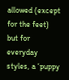allowed (except for the feet) but for everyday styles, a ‘puppy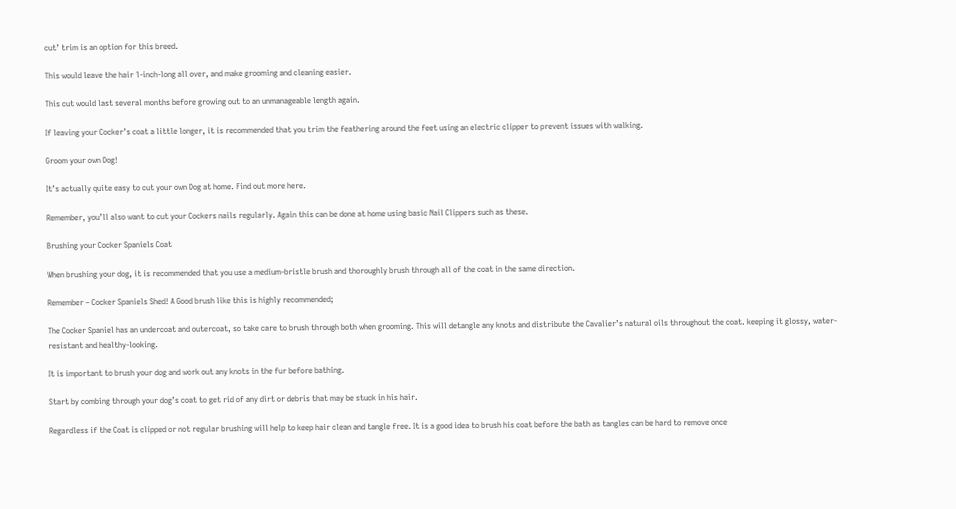cut’ trim is an option for this breed.

This would leave the hair 1-inch-long all over, and make grooming and cleaning easier.

This cut would last several months before growing out to an unmanageable length again.

If leaving your Cocker’s coat a little longer, it is recommended that you trim the feathering around the feet using an electric clipper to prevent issues with walking.

Groom your own Dog!

It’s actually quite easy to cut your own Dog at home. Find out more here.

Remember, you’ll also want to cut your Cockers nails regularly. Again this can be done at home using basic Nail Clippers such as these.

Brushing your Cocker Spaniels Coat

When brushing your dog, it is recommended that you use a medium-bristle brush and thoroughly brush through all of the coat in the same direction.

Remember – Cocker Spaniels Shed! A Good brush like this is highly recommended;

The Cocker Spaniel has an undercoat and outercoat, so take care to brush through both when grooming. This will detangle any knots and distribute the Cavalier’s natural oils throughout the coat. keeping it glossy, water-resistant and healthy-looking.

It is important to brush your dog and work out any knots in the fur before bathing.

Start by combing through your dog’s coat to get rid of any dirt or debris that may be stuck in his hair.

Regardless if the Coat is clipped or not regular brushing will help to keep hair clean and tangle free. It is a good idea to brush his coat before the bath as tangles can be hard to remove once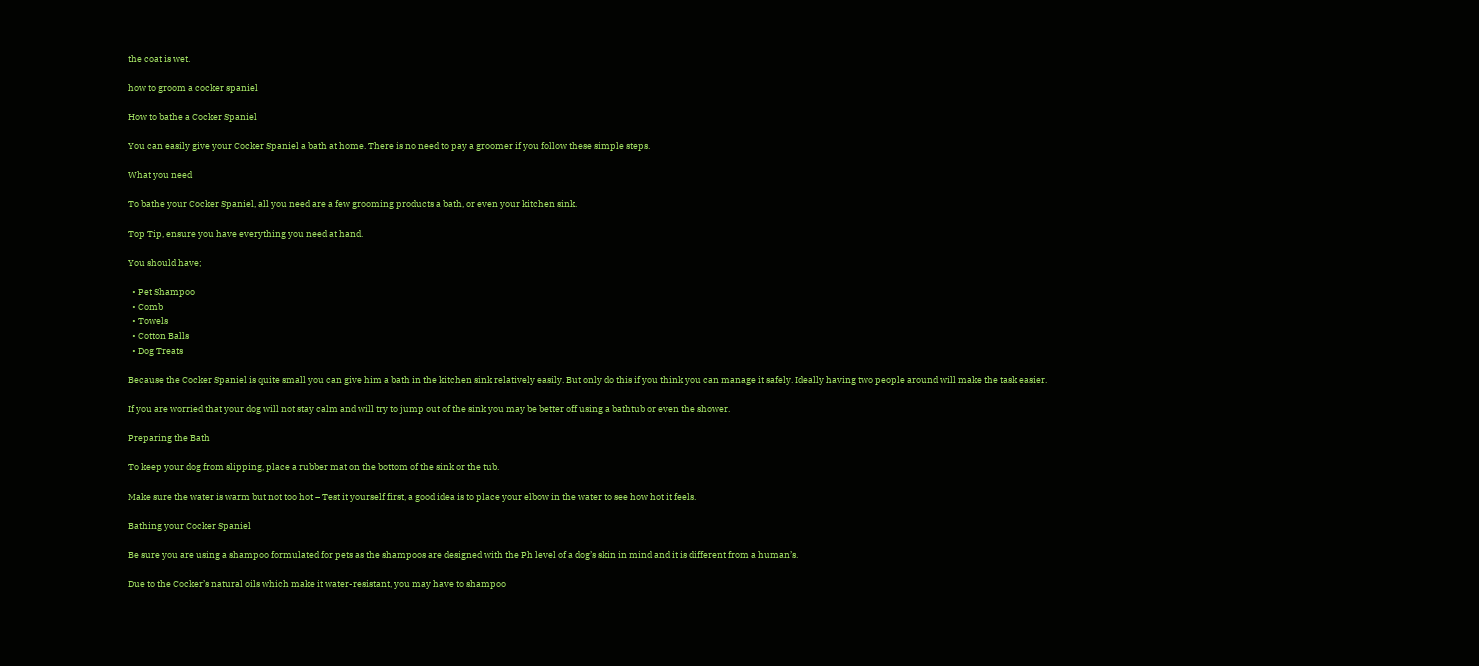the coat is wet.

how to groom a cocker spaniel

How to bathe a Cocker Spaniel

You can easily give your Cocker Spaniel a bath at home. There is no need to pay a groomer if you follow these simple steps.

What you need

To bathe your Cocker Spaniel, all you need are a few grooming products a bath, or even your kitchen sink.

Top Tip, ensure you have everything you need at hand.

You should have;

  • Pet Shampoo
  • Comb
  • Towels
  • Cotton Balls
  • Dog Treats

Because the Cocker Spaniel is quite small you can give him a bath in the kitchen sink relatively easily. But only do this if you think you can manage it safely. Ideally having two people around will make the task easier.

If you are worried that your dog will not stay calm and will try to jump out of the sink you may be better off using a bathtub or even the shower.

Preparing the Bath

To keep your dog from slipping, place a rubber mat on the bottom of the sink or the tub.

Make sure the water is warm but not too hot – Test it yourself first, a good idea is to place your elbow in the water to see how hot it feels.

Bathing your Cocker Spaniel

Be sure you are using a shampoo formulated for pets as the shampoos are designed with the Ph level of a dog’s skin in mind and it is different from a human’s.

Due to the Cocker’s natural oils which make it water-resistant, you may have to shampoo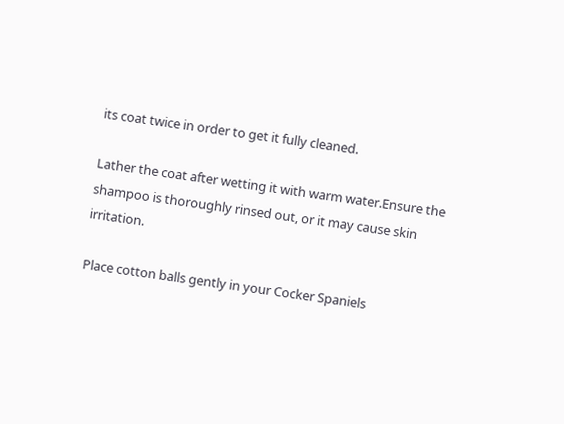its coat twice in order to get it fully cleaned.

Lather the coat after wetting it with warm water.Ensure the shampoo is thoroughly rinsed out, or it may cause skin irritation.

Place cotton balls gently in your Cocker Spaniels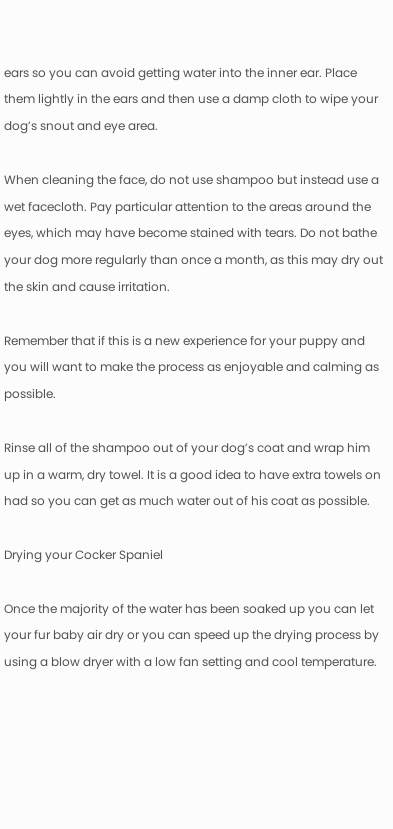ears so you can avoid getting water into the inner ear. Place them lightly in the ears and then use a damp cloth to wipe your dog’s snout and eye area.

When cleaning the face, do not use shampoo but instead use a wet facecloth. Pay particular attention to the areas around the eyes, which may have become stained with tears. Do not bathe your dog more regularly than once a month, as this may dry out the skin and cause irritation.

Remember that if this is a new experience for your puppy and you will want to make the process as enjoyable and calming as possible.

Rinse all of the shampoo out of your dog’s coat and wrap him up in a warm, dry towel. It is a good idea to have extra towels on had so you can get as much water out of his coat as possible.

Drying your Cocker Spaniel

Once the majority of the water has been soaked up you can let your fur baby air dry or you can speed up the drying process by using a blow dryer with a low fan setting and cool temperature.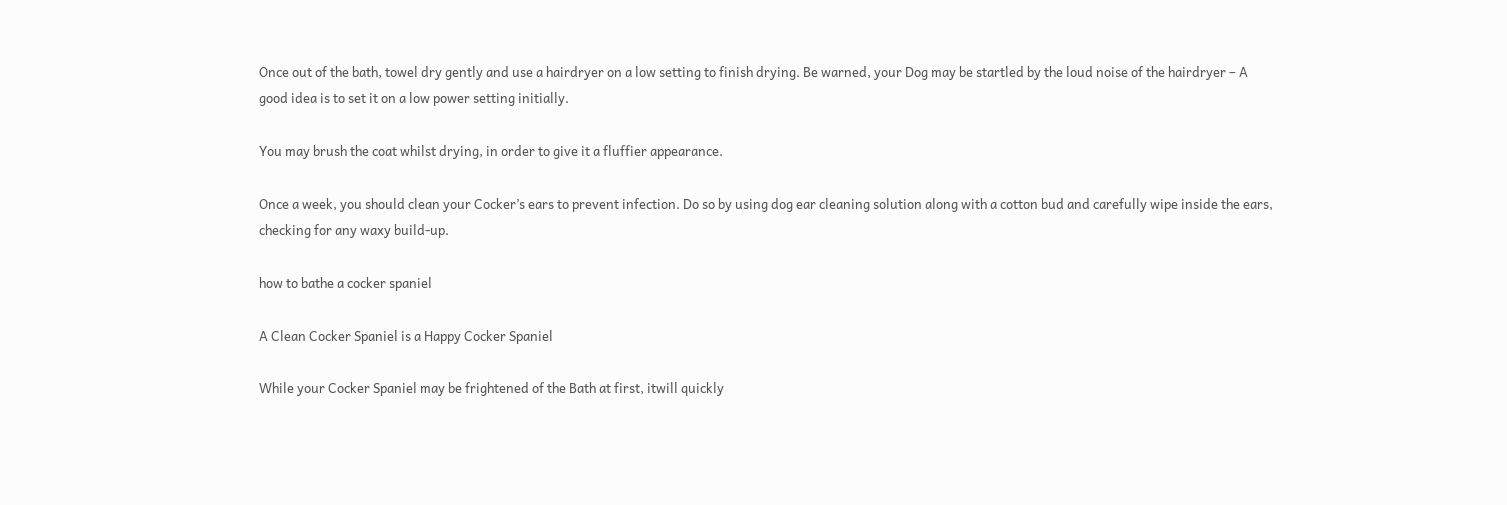Once out of the bath, towel dry gently and use a hairdryer on a low setting to finish drying. Be warned, your Dog may be startled by the loud noise of the hairdryer – A good idea is to set it on a low power setting initially.

You may brush the coat whilst drying, in order to give it a fluffier appearance.

Once a week, you should clean your Cocker’s ears to prevent infection. Do so by using dog ear cleaning solution along with a cotton bud and carefully wipe inside the ears, checking for any waxy build-up.

how to bathe a cocker spaniel

A Clean Cocker Spaniel is a Happy Cocker Spaniel

While your Cocker Spaniel may be frightened of the Bath at first, itwill quickly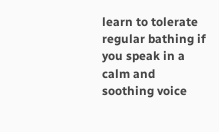learn to tolerate regular bathing if you speak in a calm and soothing voice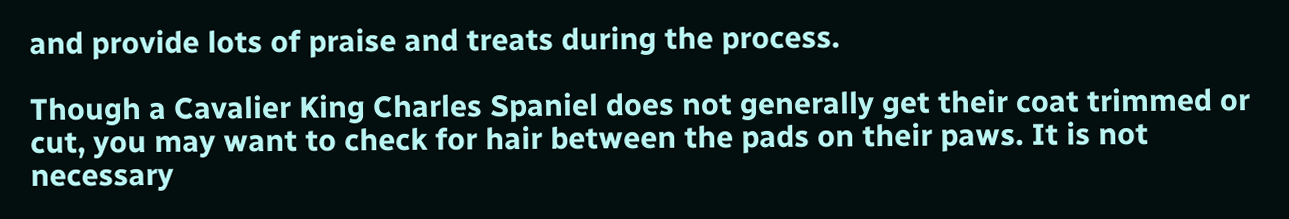and provide lots of praise and treats during the process.

Though a Cavalier King Charles Spaniel does not generally get their coat trimmed or cut, you may want to check for hair between the pads on their paws. It is not necessary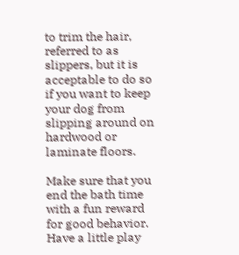to trim the hair, referred to as slippers, but it is acceptable to do so if you want to keep your dog from slipping around on hardwood or laminate floors.

Make sure that you end the bath time with a fun reward for good behavior. Have a little play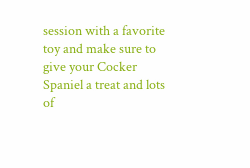session with a favorite toy and make sure to give your Cocker Spaniel a treat and lots of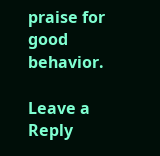praise for good behavior.

Leave a Reply